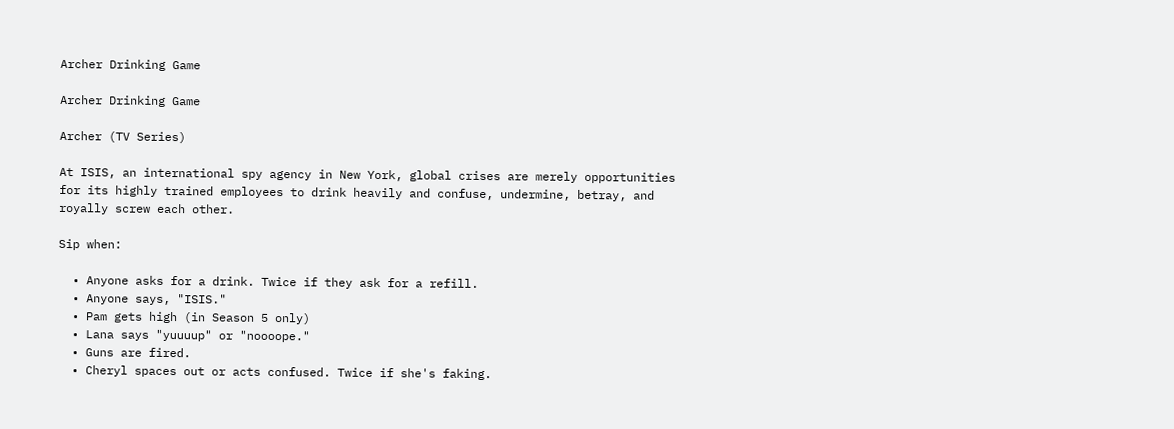Archer Drinking Game

Archer Drinking Game

Archer (TV Series)

At ISIS, an international spy agency in New York, global crises are merely opportunities for its highly trained employees to drink heavily and confuse, undermine, betray, and royally screw each other.

Sip when:

  • Anyone asks for a drink. Twice if they ask for a refill.
  • Anyone says, "ISIS."
  • Pam gets high (in Season 5 only)
  • Lana says "yuuuup" or "noooope."
  • Guns are fired.
  • Cheryl spaces out or acts confused. Twice if she's faking.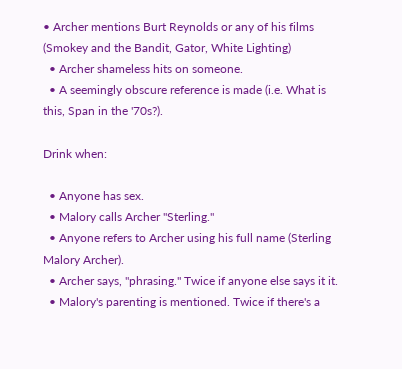• Archer mentions Burt Reynolds or any of his films (Smokey and the Bandit, Gator, White Lighting)
  • Archer shameless hits on someone.
  • A seemingly obscure reference is made (i.e. What is this, Span in the '70s?).

Drink when:

  • Anyone has sex.
  • Malory calls Archer "Sterling."
  • Anyone refers to Archer using his full name (Sterling Malory Archer).
  • Archer says, "phrasing." Twice if anyone else says it it.
  • Malory's parenting is mentioned. Twice if there's a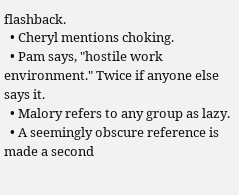flashback.
  • Cheryl mentions choking.
  • Pam says, "hostile work environment." Twice if anyone else says it.
  • Malory refers to any group as lazy.
  • A seemingly obscure reference is made a second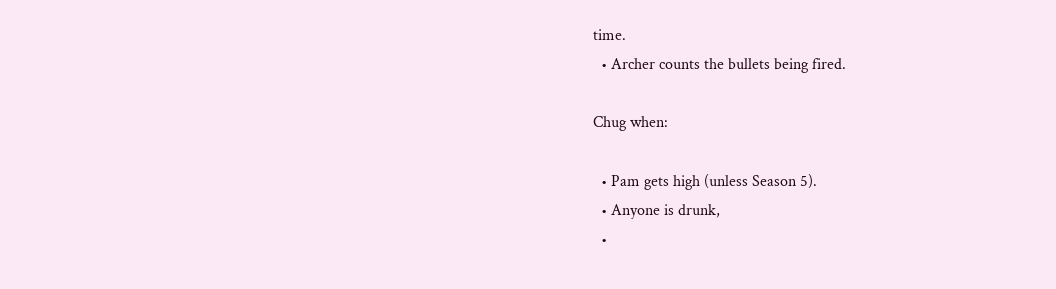time.
  • Archer counts the bullets being fired.

Chug when:

  • Pam gets high (unless Season 5).
  • Anyone is drunk,
  •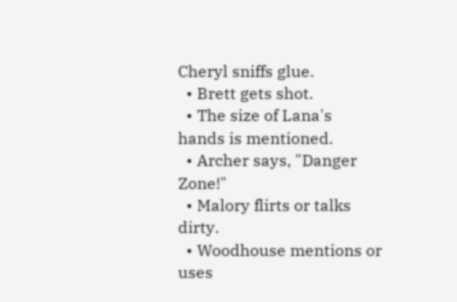Cheryl sniffs glue.
  • Brett gets shot.
  • The size of Lana's hands is mentioned.
  • Archer says, "Danger Zone!"
  • Malory flirts or talks dirty.
  • Woodhouse mentions or uses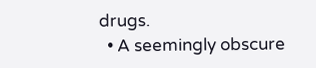drugs.
  • A seemingly obscure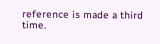reference is made a third time.